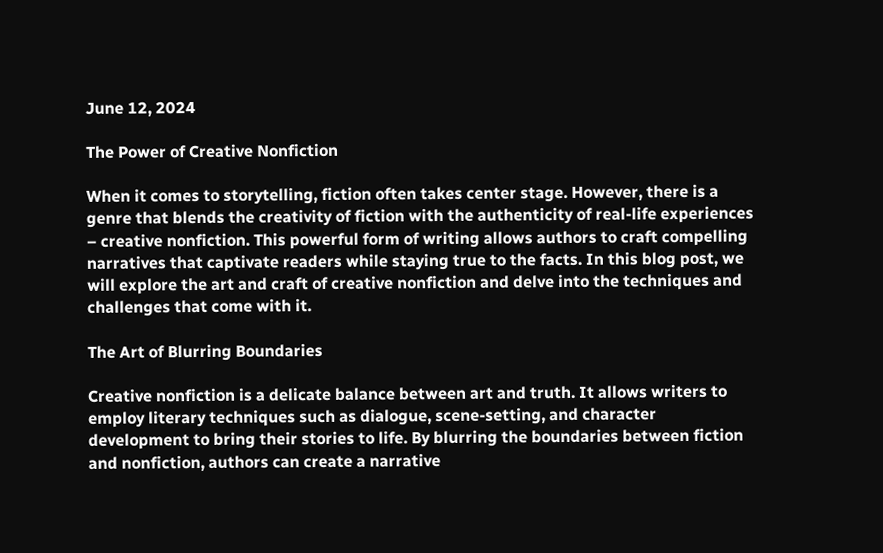June 12, 2024

The Power of Creative Nonfiction

When it comes to storytelling, fiction often takes center stage. However, there is a genre that blends the creativity of fiction with the authenticity of real-life experiences – creative nonfiction. This powerful form of writing allows authors to craft compelling narratives that captivate readers while staying true to the facts. In this blog post, we will explore the art and craft of creative nonfiction and delve into the techniques and challenges that come with it.

The Art of Blurring Boundaries

Creative nonfiction is a delicate balance between art and truth. It allows writers to employ literary techniques such as dialogue, scene-setting, and character development to bring their stories to life. By blurring the boundaries between fiction and nonfiction, authors can create a narrative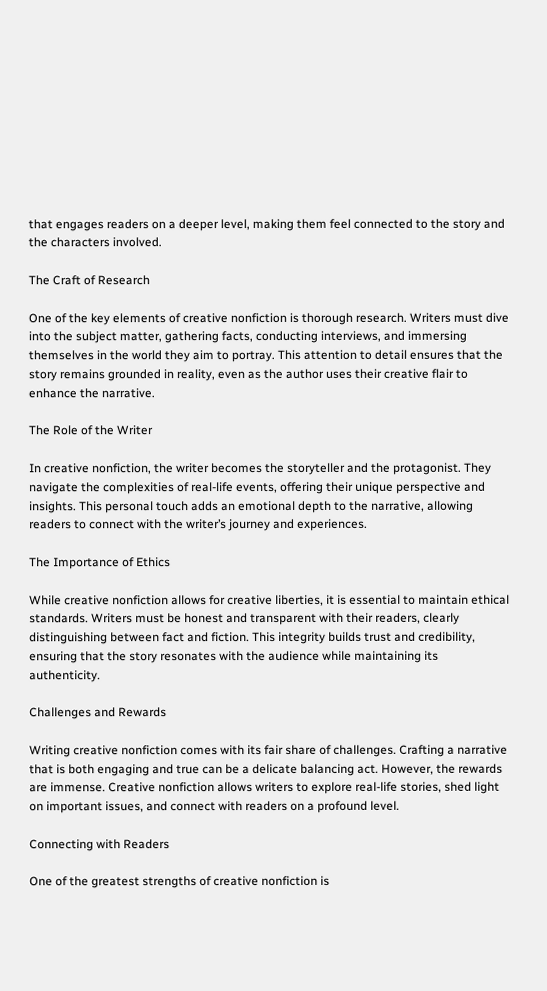that engages readers on a deeper level, making them feel connected to the story and the characters involved.

The Craft of Research

One of the key elements of creative nonfiction is thorough research. Writers must dive into the subject matter, gathering facts, conducting interviews, and immersing themselves in the world they aim to portray. This attention to detail ensures that the story remains grounded in reality, even as the author uses their creative flair to enhance the narrative.

The Role of the Writer

In creative nonfiction, the writer becomes the storyteller and the protagonist. They navigate the complexities of real-life events, offering their unique perspective and insights. This personal touch adds an emotional depth to the narrative, allowing readers to connect with the writer’s journey and experiences.

The Importance of Ethics

While creative nonfiction allows for creative liberties, it is essential to maintain ethical standards. Writers must be honest and transparent with their readers, clearly distinguishing between fact and fiction. This integrity builds trust and credibility, ensuring that the story resonates with the audience while maintaining its authenticity.

Challenges and Rewards

Writing creative nonfiction comes with its fair share of challenges. Crafting a narrative that is both engaging and true can be a delicate balancing act. However, the rewards are immense. Creative nonfiction allows writers to explore real-life stories, shed light on important issues, and connect with readers on a profound level.

Connecting with Readers

One of the greatest strengths of creative nonfiction is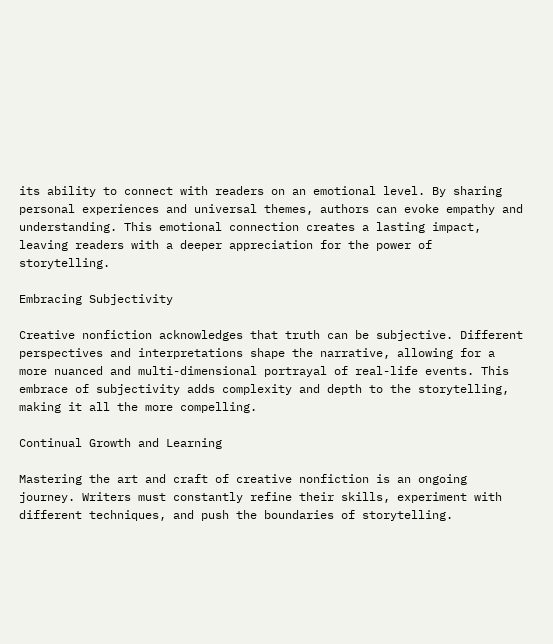its ability to connect with readers on an emotional level. By sharing personal experiences and universal themes, authors can evoke empathy and understanding. This emotional connection creates a lasting impact, leaving readers with a deeper appreciation for the power of storytelling.

Embracing Subjectivity

Creative nonfiction acknowledges that truth can be subjective. Different perspectives and interpretations shape the narrative, allowing for a more nuanced and multi-dimensional portrayal of real-life events. This embrace of subjectivity adds complexity and depth to the storytelling, making it all the more compelling.

Continual Growth and Learning

Mastering the art and craft of creative nonfiction is an ongoing journey. Writers must constantly refine their skills, experiment with different techniques, and push the boundaries of storytelling.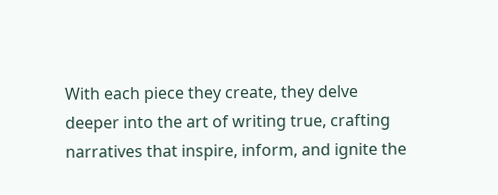With each piece they create, they delve deeper into the art of writing true, crafting narratives that inspire, inform, and ignite the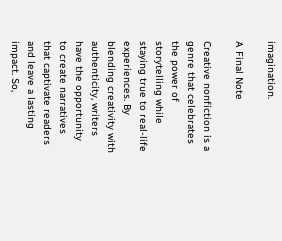imagination.

A Final Note

Creative nonfiction is a genre that celebrates the power of storytelling while staying true to real-life experiences. By blending creativity with authenticity, writers have the opportunity to create narratives that captivate readers and leave a lasting impact. So,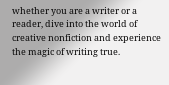whether you are a writer or a reader, dive into the world of creative nonfiction and experience the magic of writing true.